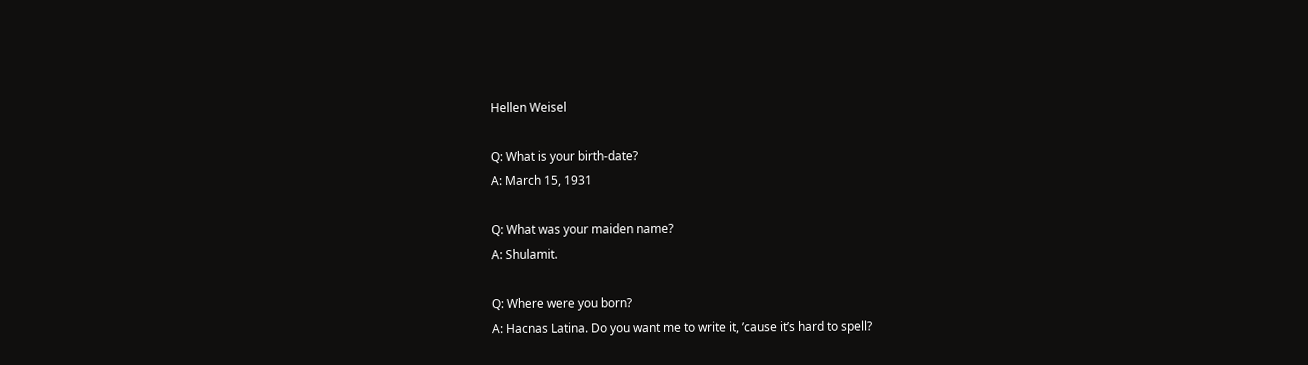Hellen Weisel

Q: What is your birth-date?
A: March 15, 1931

Q: What was your maiden name?
A: Shulamit.

Q: Where were you born?
A: Hacnas Latina. Do you want me to write it, ’cause it’s hard to spell?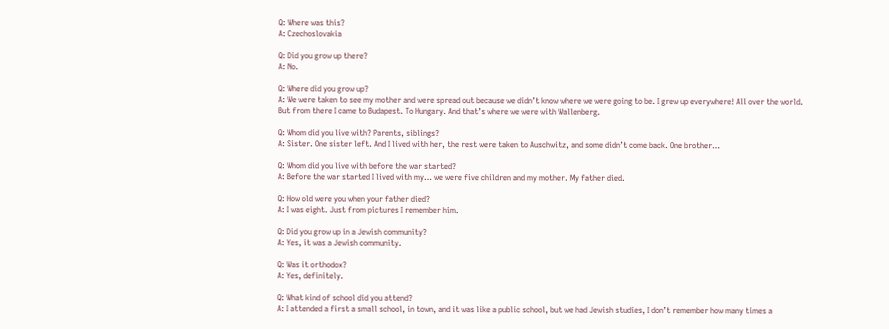Q: Where was this?
A: Czechoslovakia

Q: Did you grow up there?
A: No.

Q: Where did you grow up?
A: We were taken to see my mother and were spread out because we didn’t know where we were going to be. I grew up everywhere! All over the world. But from there I came to Budapest. To Hungary. And that’s where we were with Wallenberg.

Q: Whom did you live with? Parents, siblings?
A: Sister. One sister left. And I lived with her, the rest were taken to Auschwitz, and some didn’t come back. One brother…

Q: Whom did you live with before the war started?
A: Before the war started I lived with my… we were five children and my mother. My father died.

Q: How old were you when your father died?
A: I was eight. Just from pictures I remember him.

Q: Did you grow up in a Jewish community?
A: Yes, it was a Jewish community.

Q: Was it orthodox?
A: Yes, definitely.

Q: What kind of school did you attend?
A: I attended a first a small school, in town, and it was like a public school, but we had Jewish studies, I don’t remember how many times a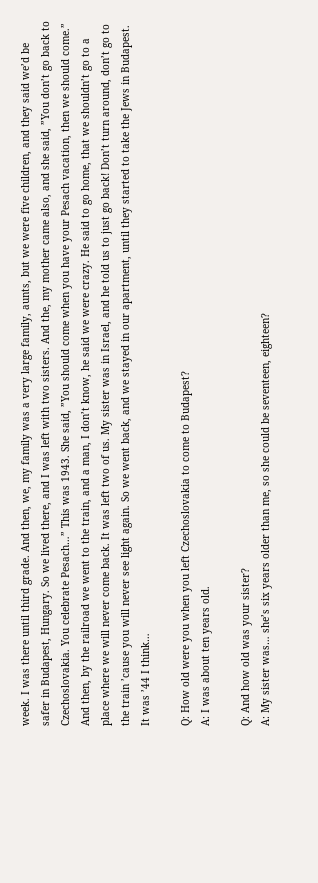week. I was there until third grade. And then, we, my family was a very large family, aunts, but we were five children, and they said we’d be safer in Budapest, Hungary. So we lived there, and I was left with two sisters. And the, my mother came also, and she said, ”You don’t go back to Czechoslovakia. You celebrate Pesach…” This was 1943. She said, ”You should come when you have your Pesach vacation, then we should come.” And then, by the railroad we went to the train, and a man, I don’t know, he said we were crazy. He said to go home, that we shouldn’t go to a place where we will never come back. It was left two of us. My sister was in Israel, and he told us to just go back! Don’t turn around, don’t go to the train ’cause you will never see light again. So we went back, and we stayed in our apartment, until they started to take the Jews in Budapest. It was ’44 I think…

Q: How old were you when you left Czechoslovakia to come to Budapest?
A: I was about ten years old.

Q: And how old was your sister?
A: My sister was… she’s six years older than me, so she could be seventeen, eighteen?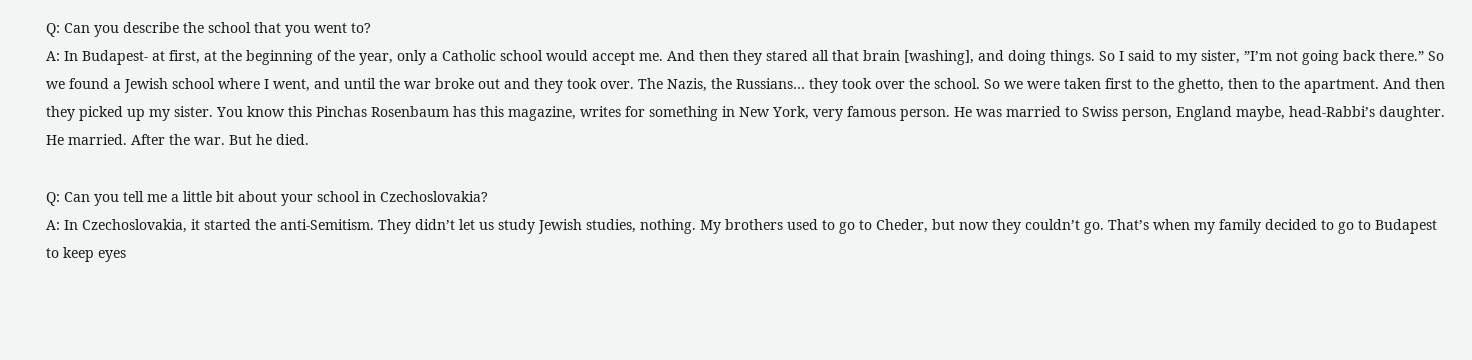Q: Can you describe the school that you went to?
A: In Budapest- at first, at the beginning of the year, only a Catholic school would accept me. And then they stared all that brain [washing], and doing things. So I said to my sister, ”I’m not going back there.” So we found a Jewish school where I went, and until the war broke out and they took over. The Nazis, the Russians… they took over the school. So we were taken first to the ghetto, then to the apartment. And then they picked up my sister. You know this Pinchas Rosenbaum has this magazine, writes for something in New York, very famous person. He was married to Swiss person, England maybe, head-Rabbi’s daughter. He married. After the war. But he died.

Q: Can you tell me a little bit about your school in Czechoslovakia?
A: In Czechoslovakia, it started the anti-Semitism. They didn’t let us study Jewish studies, nothing. My brothers used to go to Cheder, but now they couldn’t go. That’s when my family decided to go to Budapest to keep eyes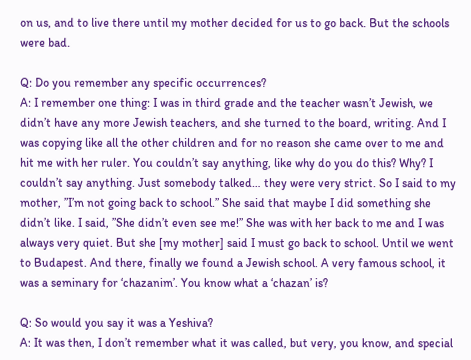on us, and to live there until my mother decided for us to go back. But the schools were bad.

Q: Do you remember any specific occurrences?
A: I remember one thing: I was in third grade and the teacher wasn’t Jewish, we didn’t have any more Jewish teachers, and she turned to the board, writing. And I was copying like all the other children and for no reason she came over to me and hit me with her ruler. You couldn’t say anything, like why do you do this? Why? I couldn’t say anything. Just somebody talked… they were very strict. So I said to my mother, ”I’m not going back to school.” She said that maybe I did something she didn’t like. I said, ”She didn’t even see me!” She was with her back to me and I was always very quiet. But she [my mother] said I must go back to school. Until we went to Budapest. And there, finally we found a Jewish school. A very famous school, it was a seminary for ‘chazanim’. You know what a ‘chazan’ is?

Q: So would you say it was a Yeshiva?
A: It was then, I don’t remember what it was called, but very, you know, and special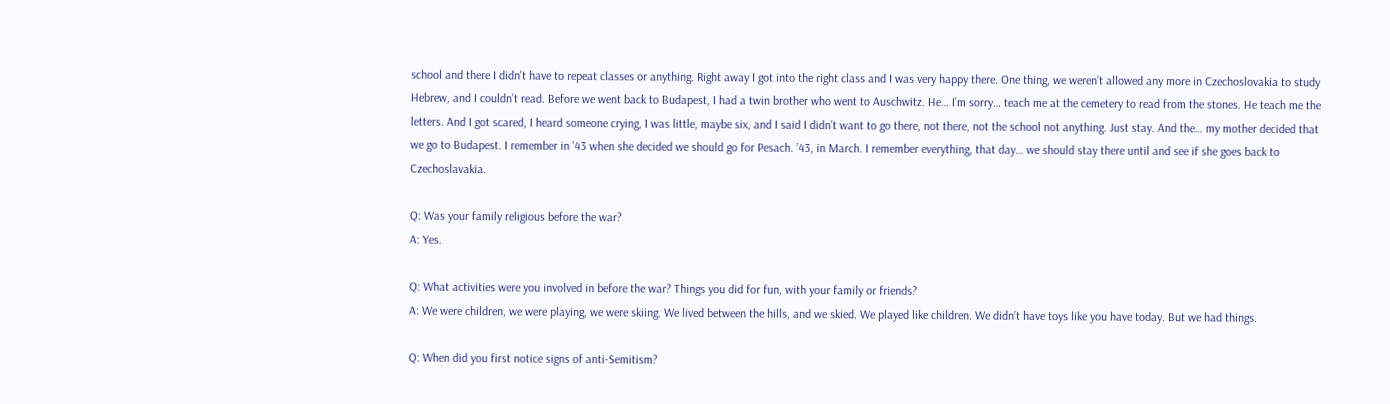school and there I didn’t have to repeat classes or anything. Right away I got into the right class and I was very happy there. One thing, we weren’t allowed any more in Czechoslovakia to study Hebrew, and I couldn’t read. Before we went back to Budapest, I had a twin brother who went to Auschwitz. He… I’m sorry… teach me at the cemetery to read from the stones. He teach me the letters. And I got scared, I heard someone crying, I was little, maybe six, and I said I didn’t want to go there, not there, not the school not anything. Just stay. And the… my mother decided that we go to Budapest. I remember in ’43 when she decided we should go for Pesach. ’43, in March. I remember everything, that day… we should stay there until and see if she goes back to Czechoslavakia.

Q: Was your family religious before the war?
A: Yes.

Q: What activities were you involved in before the war? Things you did for fun, with your family or friends?
A: We were children, we were playing, we were skiing. We lived between the hills, and we skied. We played like children. We didn’t have toys like you have today. But we had things.

Q: When did you first notice signs of anti-Semitism?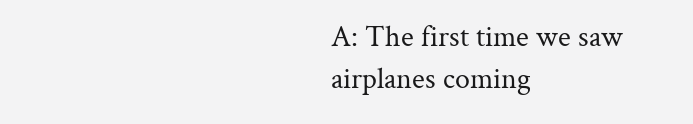A: The first time we saw airplanes coming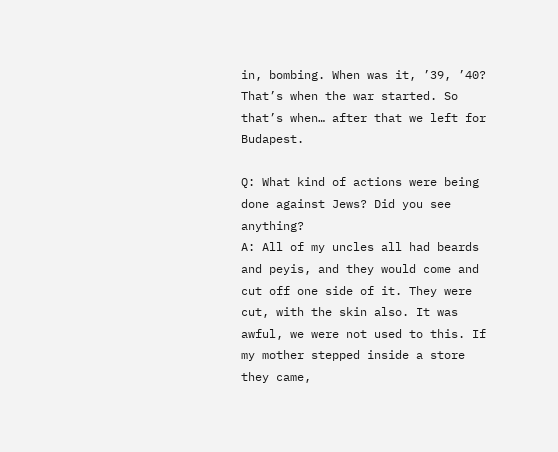in, bombing. When was it, ’39, ’40? That’s when the war started. So that’s when… after that we left for Budapest.

Q: What kind of actions were being done against Jews? Did you see anything?
A: All of my uncles all had beards and peyis, and they would come and cut off one side of it. They were cut, with the skin also. It was awful, we were not used to this. If my mother stepped inside a store they came,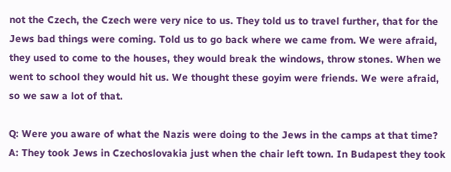not the Czech, the Czech were very nice to us. They told us to travel further, that for the Jews bad things were coming. Told us to go back where we came from. We were afraid, they used to come to the houses, they would break the windows, throw stones. When we went to school they would hit us. We thought these goyim were friends. We were afraid, so we saw a lot of that.

Q: Were you aware of what the Nazis were doing to the Jews in the camps at that time?
A: They took Jews in Czechoslovakia just when the chair left town. In Budapest they took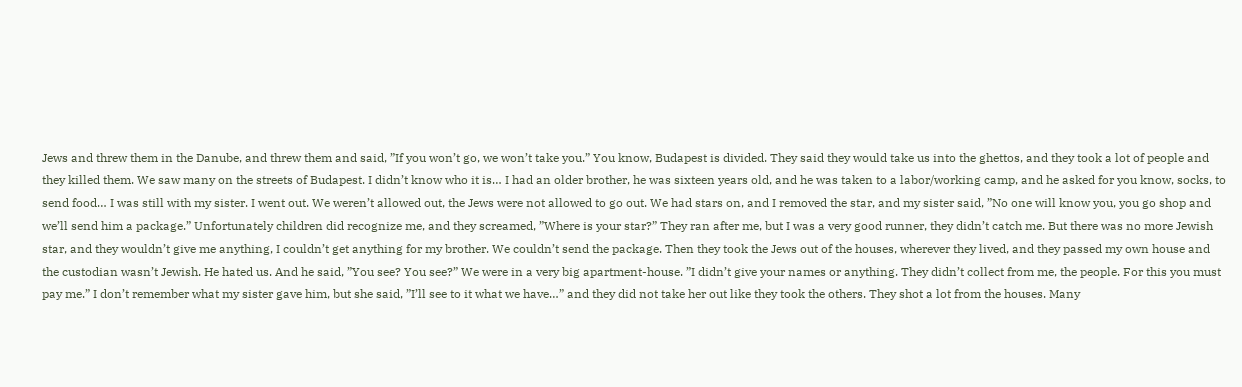Jews and threw them in the Danube, and threw them and said, ”If you won’t go, we won’t take you.” You know, Budapest is divided. They said they would take us into the ghettos, and they took a lot of people and they killed them. We saw many on the streets of Budapest. I didn’t know who it is… I had an older brother, he was sixteen years old, and he was taken to a labor/working camp, and he asked for you know, socks, to send food… I was still with my sister. I went out. We weren’t allowed out, the Jews were not allowed to go out. We had stars on, and I removed the star, and my sister said, ”No one will know you, you go shop and we’ll send him a package.” Unfortunately children did recognize me, and they screamed, ”Where is your star?” They ran after me, but I was a very good runner, they didn’t catch me. But there was no more Jewish star, and they wouldn’t give me anything, I couldn’t get anything for my brother. We couldn’t send the package. Then they took the Jews out of the houses, wherever they lived, and they passed my own house and the custodian wasn’t Jewish. He hated us. And he said, ”You see? You see?” We were in a very big apartment-house. ”I didn’t give your names or anything. They didn’t collect from me, the people. For this you must pay me.” I don’t remember what my sister gave him, but she said, ”I’ll see to it what we have…” and they did not take her out like they took the others. They shot a lot from the houses. Many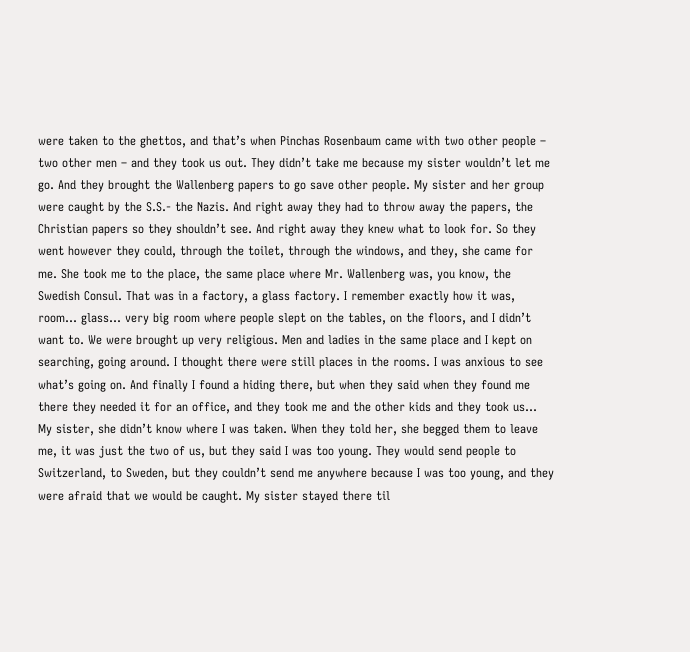were taken to the ghettos, and that’s when Pinchas Rosenbaum came with two other people – two other men – and they took us out. They didn’t take me because my sister wouldn’t let me go. And they brought the Wallenberg papers to go save other people. My sister and her group were caught by the S.S.- the Nazis. And right away they had to throw away the papers, the Christian papers so they shouldn’t see. And right away they knew what to look for. So they went however they could, through the toilet, through the windows, and they, she came for me. She took me to the place, the same place where Mr. Wallenberg was, you know, the Swedish Consul. That was in a factory, a glass factory. I remember exactly how it was, room… glass… very big room where people slept on the tables, on the floors, and I didn’t want to. We were brought up very religious. Men and ladies in the same place and I kept on searching, going around. I thought there were still places in the rooms. I was anxious to see what’s going on. And finally I found a hiding there, but when they said when they found me there they needed it for an office, and they took me and the other kids and they took us… My sister, she didn’t know where I was taken. When they told her, she begged them to leave me, it was just the two of us, but they said I was too young. They would send people to Switzerland, to Sweden, but they couldn’t send me anywhere because I was too young, and they were afraid that we would be caught. My sister stayed there til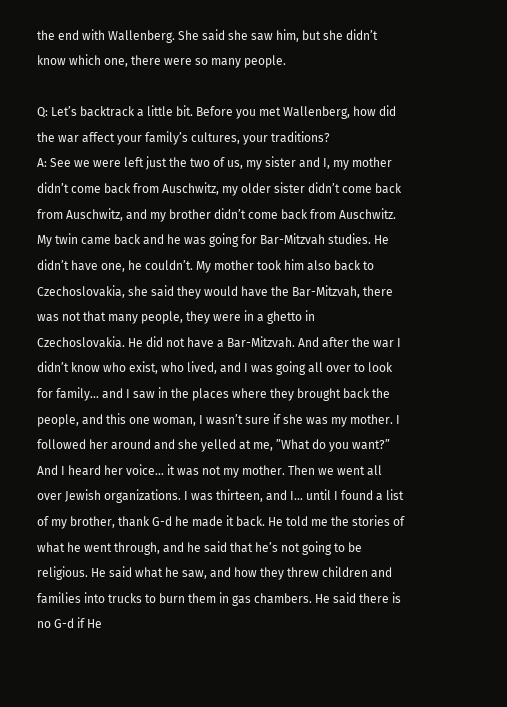the end with Wallenberg. She said she saw him, but she didn’t know which one, there were so many people.

Q: Let’s backtrack a little bit. Before you met Wallenberg, how did the war affect your family’s cultures, your traditions?
A: See we were left just the two of us, my sister and I, my mother didn’t come back from Auschwitz, my older sister didn’t come back from Auschwitz, and my brother didn’t come back from Auschwitz. My twin came back and he was going for Bar-Mitzvah studies. He didn’t have one, he couldn’t. My mother took him also back to Czechoslovakia, she said they would have the Bar-Mitzvah, there was not that many people, they were in a ghetto in Czechoslovakia. He did not have a Bar-Mitzvah. And after the war I didn’t know who exist, who lived, and I was going all over to look for family… and I saw in the places where they brought back the people, and this one woman, I wasn’t sure if she was my mother. I followed her around and she yelled at me, ”What do you want?” And I heard her voice… it was not my mother. Then we went all over Jewish organizations. I was thirteen, and I… until I found a list of my brother, thank G-d he made it back. He told me the stories of what he went through, and he said that he’s not going to be religious. He said what he saw, and how they threw children and families into trucks to burn them in gas chambers. He said there is no G-d if He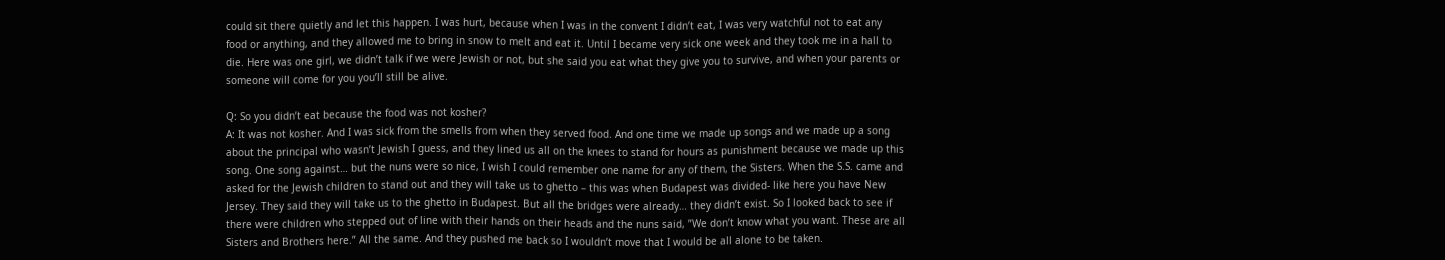could sit there quietly and let this happen. I was hurt, because when I was in the convent I didn’t eat, I was very watchful not to eat any food or anything, and they allowed me to bring in snow to melt and eat it. Until I became very sick one week and they took me in a hall to die. Here was one girl, we didn’t talk if we were Jewish or not, but she said you eat what they give you to survive, and when your parents or someone will come for you you’ll still be alive.

Q: So you didn’t eat because the food was not kosher?
A: It was not kosher. And I was sick from the smells from when they served food. And one time we made up songs and we made up a song about the principal who wasn’t Jewish I guess, and they lined us all on the knees to stand for hours as punishment because we made up this song. One song against… but the nuns were so nice, I wish I could remember one name for any of them, the Sisters. When the S.S. came and asked for the Jewish children to stand out and they will take us to ghetto – this was when Budapest was divided- like here you have New Jersey. They said they will take us to the ghetto in Budapest. But all the bridges were already… they didn’t exist. So I looked back to see if there were children who stepped out of line with their hands on their heads and the nuns said, ”We don’t know what you want. These are all Sisters and Brothers here.” All the same. And they pushed me back so I wouldn’t move that I would be all alone to be taken.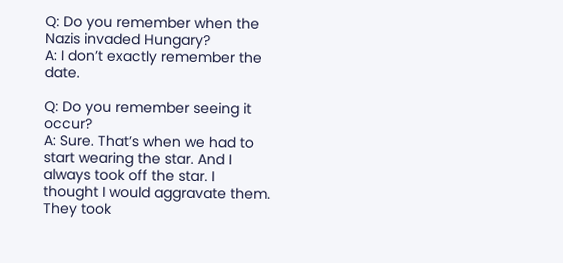Q: Do you remember when the Nazis invaded Hungary?
A: I don’t exactly remember the date.

Q: Do you remember seeing it occur?
A: Sure. That’s when we had to start wearing the star. And I always took off the star. I thought I would aggravate them. They took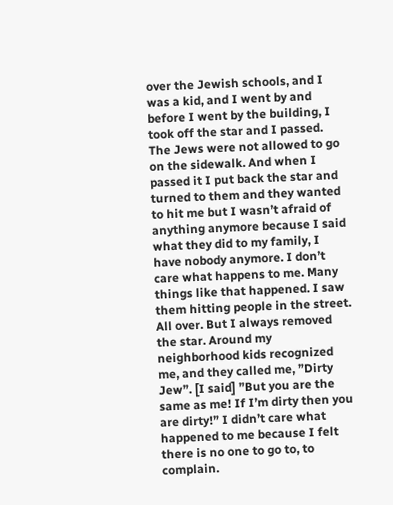over the Jewish schools, and I was a kid, and I went by and before I went by the building, I took off the star and I passed. The Jews were not allowed to go on the sidewalk. And when I passed it I put back the star and turned to them and they wanted to hit me but I wasn’t afraid of anything anymore because I said what they did to my family, I have nobody anymore. I don’t care what happens to me. Many things like that happened. I saw them hitting people in the street. All over. But I always removed the star. Around my neighborhood kids recognized me, and they called me, ”Dirty Jew”. [I said] ”But you are the same as me! If I’m dirty then you are dirty!” I didn’t care what happened to me because I felt there is no one to go to, to complain.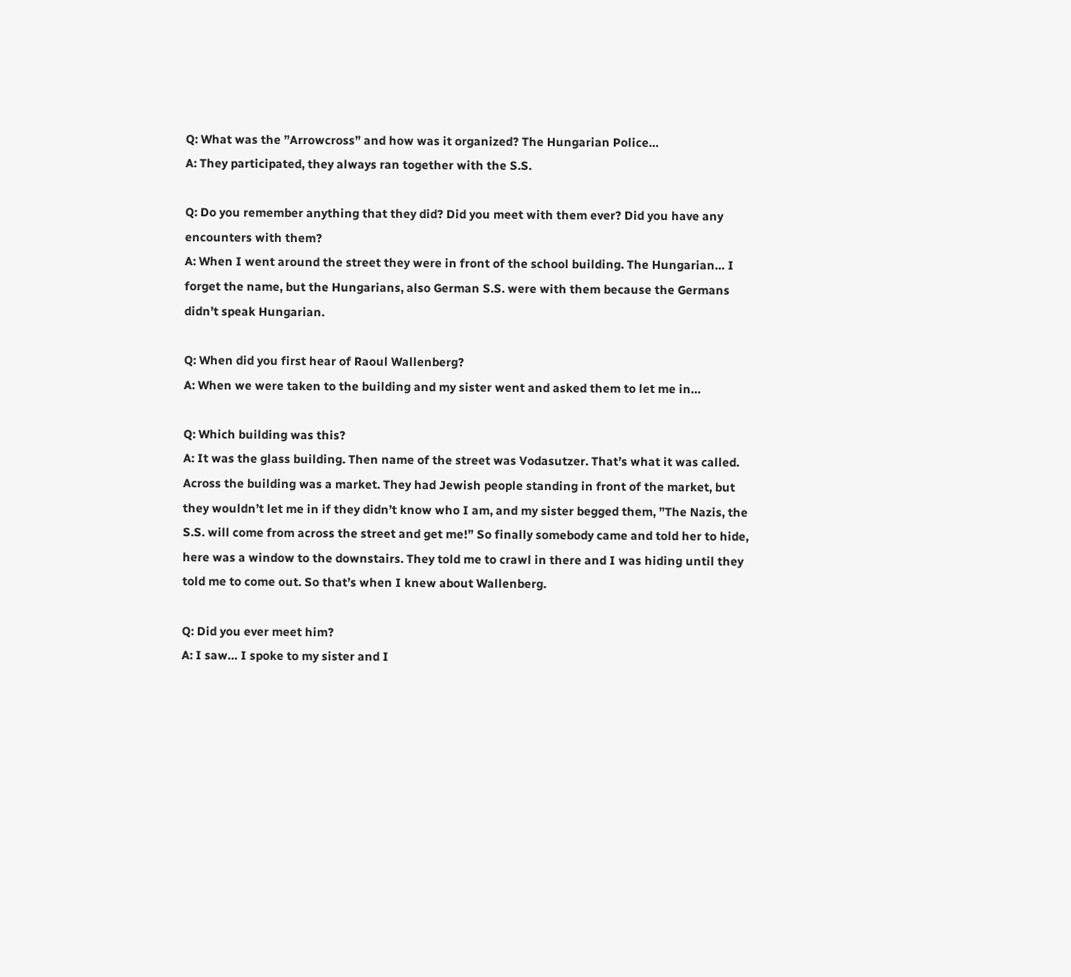Q: What was the ”Arrowcross” and how was it organized? The Hungarian Police…
A: They participated, they always ran together with the S.S.

Q: Do you remember anything that they did? Did you meet with them ever? Did you have any encounters with them?
A: When I went around the street they were in front of the school building. The Hungarian… I forget the name, but the Hungarians, also German S.S. were with them because the Germans didn’t speak Hungarian.

Q: When did you first hear of Raoul Wallenberg?
A: When we were taken to the building and my sister went and asked them to let me in…

Q: Which building was this?
A: It was the glass building. Then name of the street was Vodasutzer. That’s what it was called. Across the building was a market. They had Jewish people standing in front of the market, but they wouldn’t let me in if they didn’t know who I am, and my sister begged them, ”The Nazis, the S.S. will come from across the street and get me!” So finally somebody came and told her to hide, here was a window to the downstairs. They told me to crawl in there and I was hiding until they told me to come out. So that’s when I knew about Wallenberg.

Q: Did you ever meet him?
A: I saw… I spoke to my sister and I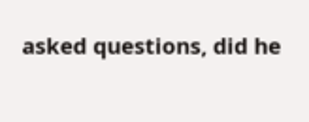asked questions, did he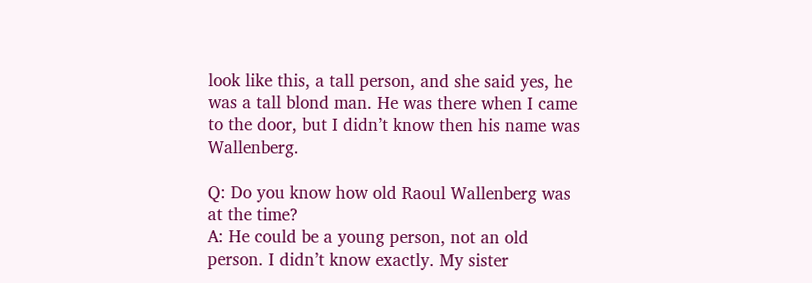look like this, a tall person, and she said yes, he was a tall blond man. He was there when I came to the door, but I didn’t know then his name was Wallenberg.

Q: Do you know how old Raoul Wallenberg was at the time?
A: He could be a young person, not an old person. I didn’t know exactly. My sister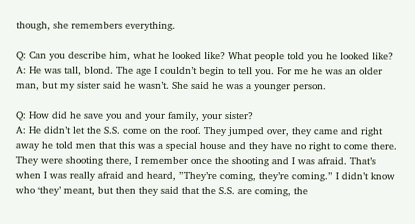though, she remembers everything.

Q: Can you describe him, what he looked like? What people told you he looked like?
A: He was tall, blond. The age I couldn’t begin to tell you. For me he was an older man, but my sister said he wasn’t. She said he was a younger person.

Q: How did he save you and your family, your sister?
A: He didn’t let the S.S. come on the roof. They jumped over, they came and right away he told men that this was a special house and they have no right to come there. They were shooting there, I remember once the shooting and I was afraid. That’s when I was really afraid and heard, ”They’re coming, they’re coming.” I didn’t know who ‘they’ meant, but then they said that the S.S. are coming, the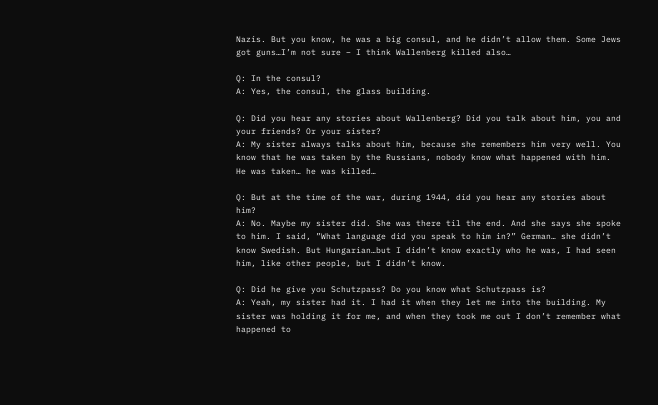Nazis. But you know, he was a big consul, and he didn’t allow them. Some Jews got guns…I’m not sure – I think Wallenberg killed also…

Q: In the consul?
A: Yes, the consul, the glass building.

Q: Did you hear any stories about Wallenberg? Did you talk about him, you and your friends? Or your sister?
A: My sister always talks about him, because she remembers him very well. You know that he was taken by the Russians, nobody know what happened with him. He was taken… he was killed…

Q: But at the time of the war, during 1944, did you hear any stories about him?
A: No. Maybe my sister did. She was there til the end. And she says she spoke to him. I said, ”What language did you speak to him in?” German… she didn’t know Swedish. But Hungarian…but I didn’t know exactly who he was, I had seen him, like other people, but I didn’t know.

Q: Did he give you Schutzpass? Do you know what Schutzpass is?
A: Yeah, my sister had it. I had it when they let me into the building. My sister was holding it for me, and when they took me out I don’t remember what happened to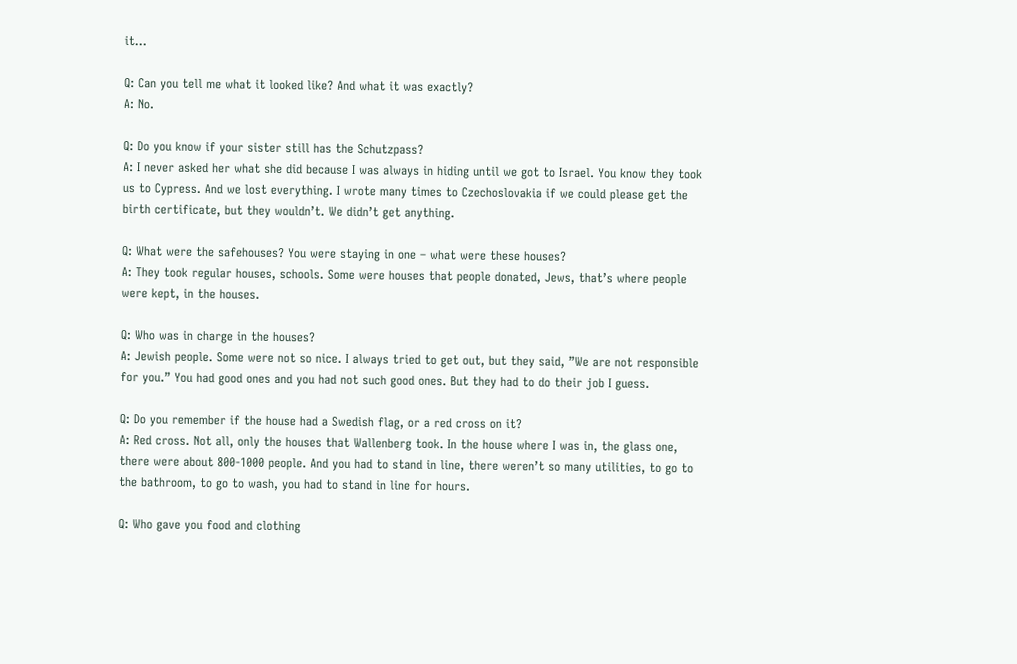it…

Q: Can you tell me what it looked like? And what it was exactly?
A: No.

Q: Do you know if your sister still has the Schutzpass?
A: I never asked her what she did because I was always in hiding until we got to Israel. You know they took us to Cypress. And we lost everything. I wrote many times to Czechoslovakia if we could please get the birth certificate, but they wouldn’t. We didn’t get anything.

Q: What were the safehouses? You were staying in one – what were these houses?
A: They took regular houses, schools. Some were houses that people donated, Jews, that’s where people were kept, in the houses.

Q: Who was in charge in the houses?
A: Jewish people. Some were not so nice. I always tried to get out, but they said, ”We are not responsible for you.” You had good ones and you had not such good ones. But they had to do their job I guess.

Q: Do you remember if the house had a Swedish flag, or a red cross on it?
A: Red cross. Not all, only the houses that Wallenberg took. In the house where I was in, the glass one, there were about 800-1000 people. And you had to stand in line, there weren’t so many utilities, to go to the bathroom, to go to wash, you had to stand in line for hours.

Q: Who gave you food and clothing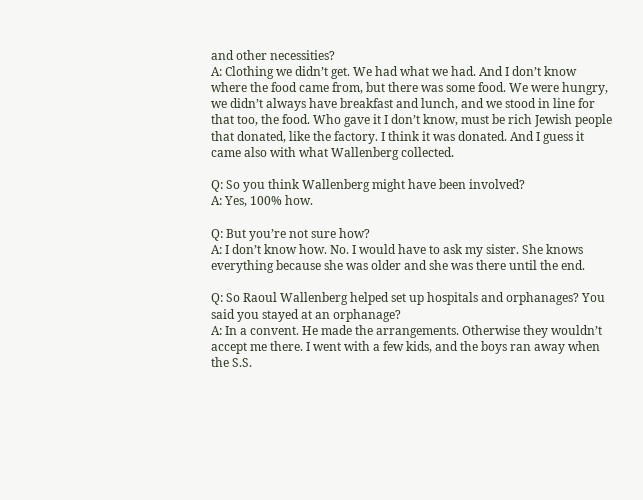and other necessities?
A: Clothing we didn’t get. We had what we had. And I don’t know where the food came from, but there was some food. We were hungry, we didn’t always have breakfast and lunch, and we stood in line for that too, the food. Who gave it I don’t know, must be rich Jewish people that donated, like the factory. I think it was donated. And I guess it came also with what Wallenberg collected.

Q: So you think Wallenberg might have been involved?
A: Yes, 100% how.

Q: But you’re not sure how?
A: I don’t know how. No. I would have to ask my sister. She knows everything because she was older and she was there until the end.

Q: So Raoul Wallenberg helped set up hospitals and orphanages? You said you stayed at an orphanage?
A: In a convent. He made the arrangements. Otherwise they wouldn’t accept me there. I went with a few kids, and the boys ran away when the S.S.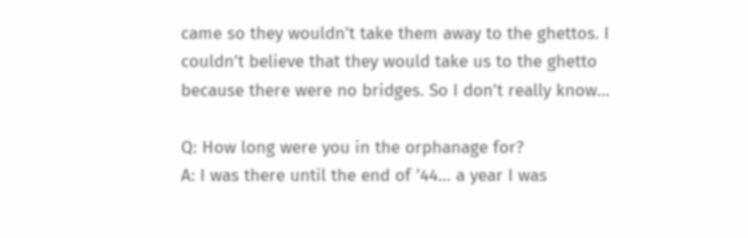came so they wouldn’t take them away to the ghettos. I couldn’t believe that they would take us to the ghetto because there were no bridges. So I don’t really know…

Q: How long were you in the orphanage for?
A: I was there until the end of ’44… a year I was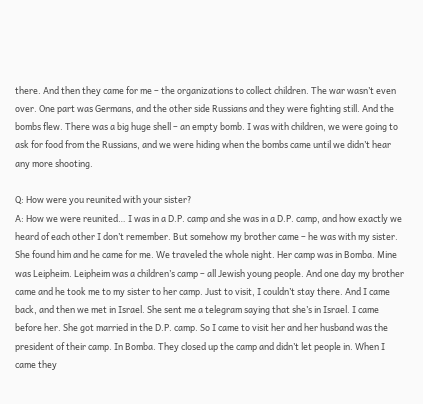there. And then they came for me – the organizations to collect children. The war wasn’t even over. One part was Germans, and the other side Russians and they were fighting still. And the bombs flew. There was a big huge shell – an empty bomb. I was with children, we were going to ask for food from the Russians, and we were hiding when the bombs came until we didn’t hear any more shooting.

Q: How were you reunited with your sister?
A: How we were reunited… I was in a D.P. camp and she was in a D.P. camp, and how exactly we heard of each other I don’t remember. But somehow my brother came – he was with my sister. She found him and he came for me. We traveled the whole night. Her camp was in Bomba. Mine was Leipheim. Leipheim was a children’s camp – all Jewish young people. And one day my brother came and he took me to my sister to her camp. Just to visit, I couldn’t stay there. And I came back, and then we met in Israel. She sent me a telegram saying that she’s in Israel. I came before her. She got married in the D.P. camp. So I came to visit her and her husband was the president of their camp. In Bomba. They closed up the camp and didn’t let people in. When I came they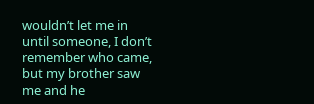wouldn’t let me in until someone, I don’t remember who came, but my brother saw me and he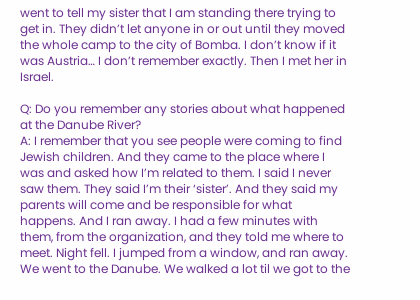went to tell my sister that I am standing there trying to get in. They didn’t let anyone in or out until they moved the whole camp to the city of Bomba. I don’t know if it was Austria… I don’t remember exactly. Then I met her in Israel.

Q: Do you remember any stories about what happened at the Danube River?
A: I remember that you see people were coming to find Jewish children. And they came to the place where I was and asked how I’m related to them. I said I never saw them. They said I’m their ‘sister’. And they said my parents will come and be responsible for what happens. And I ran away. I had a few minutes with them, from the organization, and they told me where to meet. Night fell. I jumped from a window, and ran away. We went to the Danube. We walked a lot til we got to the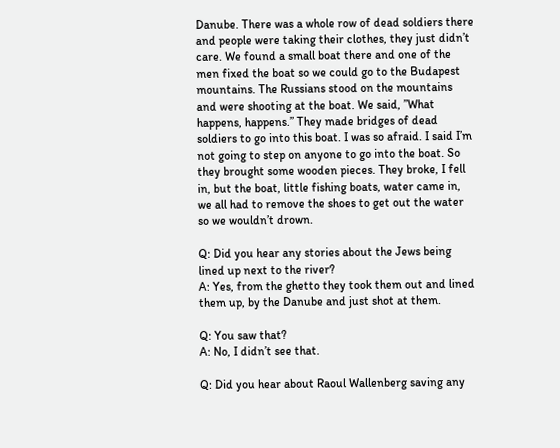Danube. There was a whole row of dead soldiers there and people were taking their clothes, they just didn’t care. We found a small boat there and one of the men fixed the boat so we could go to the Budapest mountains. The Russians stood on the mountains and were shooting at the boat. We said, ”What happens, happens.” They made bridges of dead soldiers to go into this boat. I was so afraid. I said I’m not going to step on anyone to go into the boat. So they brought some wooden pieces. They broke, I fell in, but the boat, little fishing boats, water came in, we all had to remove the shoes to get out the water so we wouldn’t drown.

Q: Did you hear any stories about the Jews being lined up next to the river?
A: Yes, from the ghetto they took them out and lined them up, by the Danube and just shot at them.

Q: You saw that?
A: No, I didn’t see that.

Q: Did you hear about Raoul Wallenberg saving any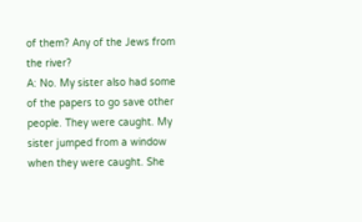of them? Any of the Jews from the river?
A: No. My sister also had some of the papers to go save other people. They were caught. My sister jumped from a window when they were caught. She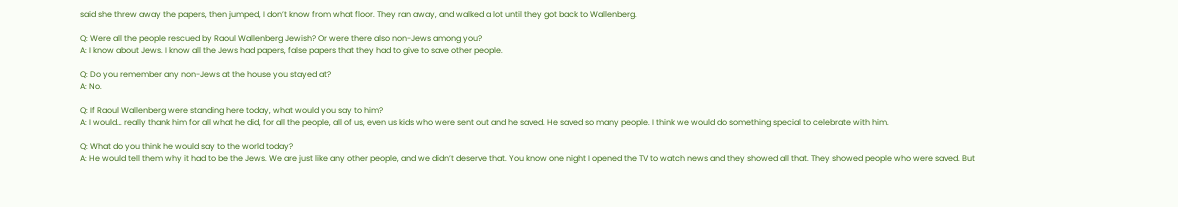said she threw away the papers, then jumped, I don’t know from what floor. They ran away, and walked a lot until they got back to Wallenberg.

Q: Were all the people rescued by Raoul Wallenberg Jewish? Or were there also non-Jews among you?
A: I know about Jews. I know all the Jews had papers, false papers that they had to give to save other people.

Q: Do you remember any non-Jews at the house you stayed at?
A: No.

Q: If Raoul Wallenberg were standing here today, what would you say to him?
A: I would… really thank him for all what he did, for all the people, all of us, even us kids who were sent out and he saved. He saved so many people. I think we would do something special to celebrate with him.

Q: What do you think he would say to the world today?
A: He would tell them why it had to be the Jews. We are just like any other people, and we didn’t deserve that. You know one night I opened the TV to watch news and they showed all that. They showed people who were saved. But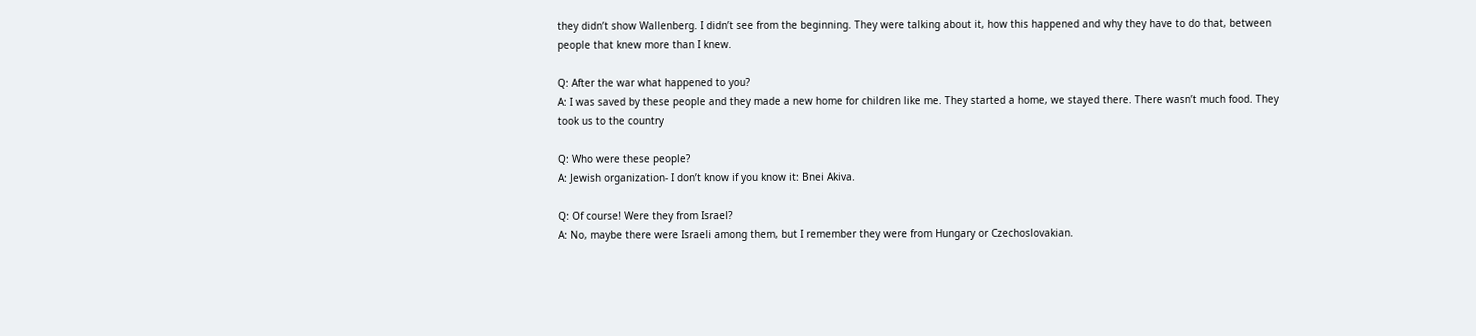they didn’t show Wallenberg. I didn’t see from the beginning. They were talking about it, how this happened and why they have to do that, between people that knew more than I knew.

Q: After the war what happened to you?
A: I was saved by these people and they made a new home for children like me. They started a home, we stayed there. There wasn’t much food. They took us to the country

Q: Who were these people?
A: Jewish organization- I don’t know if you know it: Bnei Akiva.

Q: Of course! Were they from Israel?
A: No, maybe there were Israeli among them, but I remember they were from Hungary or Czechoslovakian.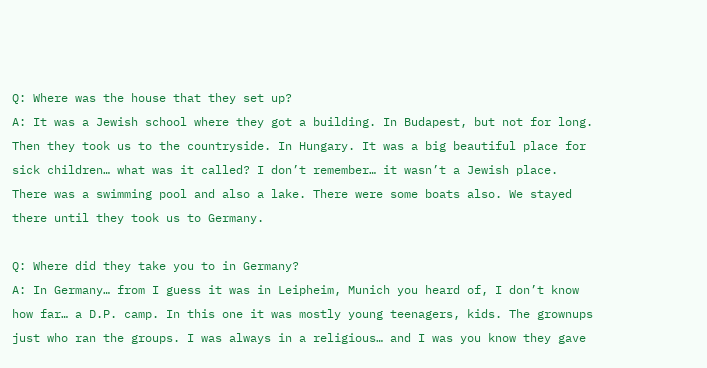Q: Where was the house that they set up?
A: It was a Jewish school where they got a building. In Budapest, but not for long. Then they took us to the countryside. In Hungary. It was a big beautiful place for sick children… what was it called? I don’t remember… it wasn’t a Jewish place. There was a swimming pool and also a lake. There were some boats also. We stayed there until they took us to Germany.

Q: Where did they take you to in Germany?
A: In Germany… from I guess it was in Leipheim, Munich you heard of, I don’t know how far… a D.P. camp. In this one it was mostly young teenagers, kids. The grownups just who ran the groups. I was always in a religious… and I was you know they gave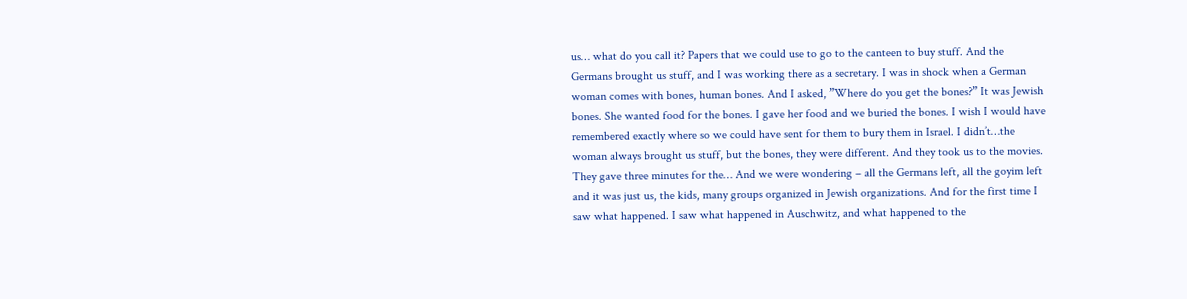us… what do you call it? Papers that we could use to go to the canteen to buy stuff. And the Germans brought us stuff, and I was working there as a secretary. I was in shock when a German woman comes with bones, human bones. And I asked, ”Where do you get the bones?” It was Jewish bones. She wanted food for the bones. I gave her food and we buried the bones. I wish I would have remembered exactly where so we could have sent for them to bury them in Israel. I didn’t…the woman always brought us stuff, but the bones, they were different. And they took us to the movies. They gave three minutes for the… And we were wondering – all the Germans left, all the goyim left and it was just us, the kids, many groups organized in Jewish organizations. And for the first time I saw what happened. I saw what happened in Auschwitz, and what happened to the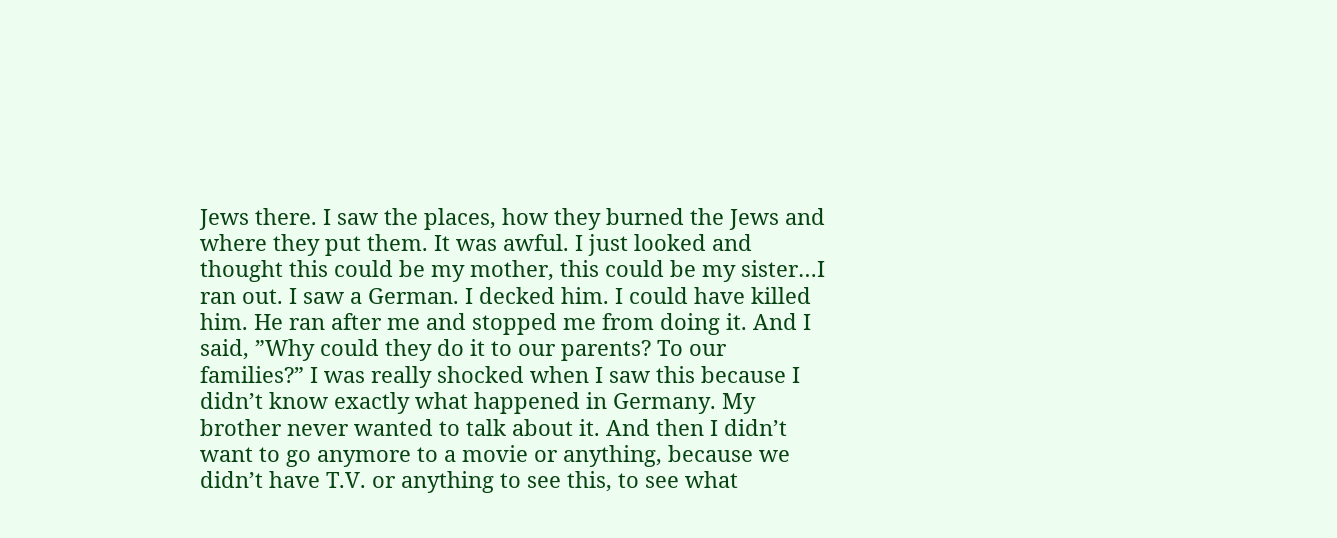Jews there. I saw the places, how they burned the Jews and where they put them. It was awful. I just looked and thought this could be my mother, this could be my sister…I ran out. I saw a German. I decked him. I could have killed him. He ran after me and stopped me from doing it. And I said, ”Why could they do it to our parents? To our families?” I was really shocked when I saw this because I didn’t know exactly what happened in Germany. My brother never wanted to talk about it. And then I didn’t want to go anymore to a movie or anything, because we didn’t have T.V. or anything to see this, to see what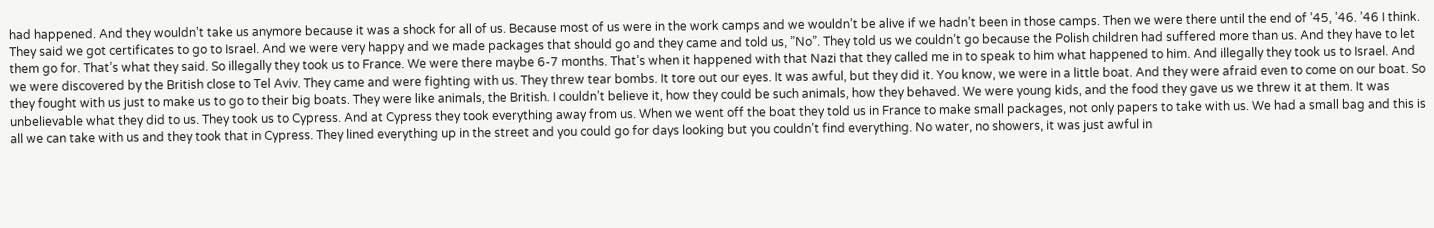had happened. And they wouldn’t take us anymore because it was a shock for all of us. Because most of us were in the work camps and we wouldn’t be alive if we hadn’t been in those camps. Then we were there until the end of ’45, ’46. ’46 I think. They said we got certificates to go to Israel. And we were very happy and we made packages that should go and they came and told us, ”No”. They told us we couldn’t go because the Polish children had suffered more than us. And they have to let them go for. That’s what they said. So illegally they took us to France. We were there maybe 6-7 months. That’s when it happened with that Nazi that they called me in to speak to him what happened to him. And illegally they took us to Israel. And we were discovered by the British close to Tel Aviv. They came and were fighting with us. They threw tear bombs. It tore out our eyes. It was awful, but they did it. You know, we were in a little boat. And they were afraid even to come on our boat. So they fought with us just to make us to go to their big boats. They were like animals, the British. I couldn’t believe it, how they could be such animals, how they behaved. We were young kids, and the food they gave us we threw it at them. It was unbelievable what they did to us. They took us to Cypress. And at Cypress they took everything away from us. When we went off the boat they told us in France to make small packages, not only papers to take with us. We had a small bag and this is all we can take with us and they took that in Cypress. They lined everything up in the street and you could go for days looking but you couldn’t find everything. No water, no showers, it was just awful in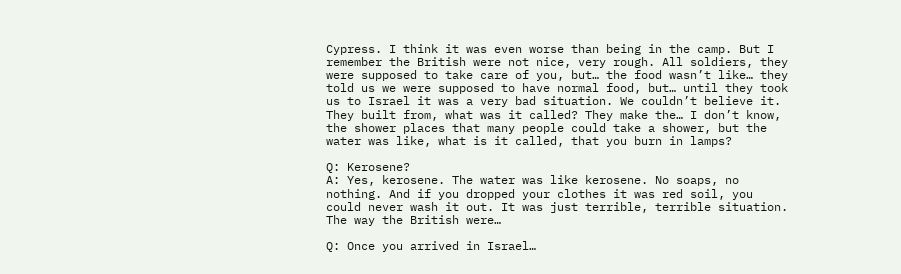Cypress. I think it was even worse than being in the camp. But I remember the British were not nice, very rough. All soldiers, they were supposed to take care of you, but… the food wasn’t like… they told us we were supposed to have normal food, but… until they took us to Israel it was a very bad situation. We couldn’t believe it. They built from, what was it called? They make the… I don’t know, the shower places that many people could take a shower, but the water was like, what is it called, that you burn in lamps?

Q: Kerosene?
A: Yes, kerosene. The water was like kerosene. No soaps, no nothing. And if you dropped your clothes it was red soil, you could never wash it out. It was just terrible, terrible situation. The way the British were…

Q: Once you arrived in Israel…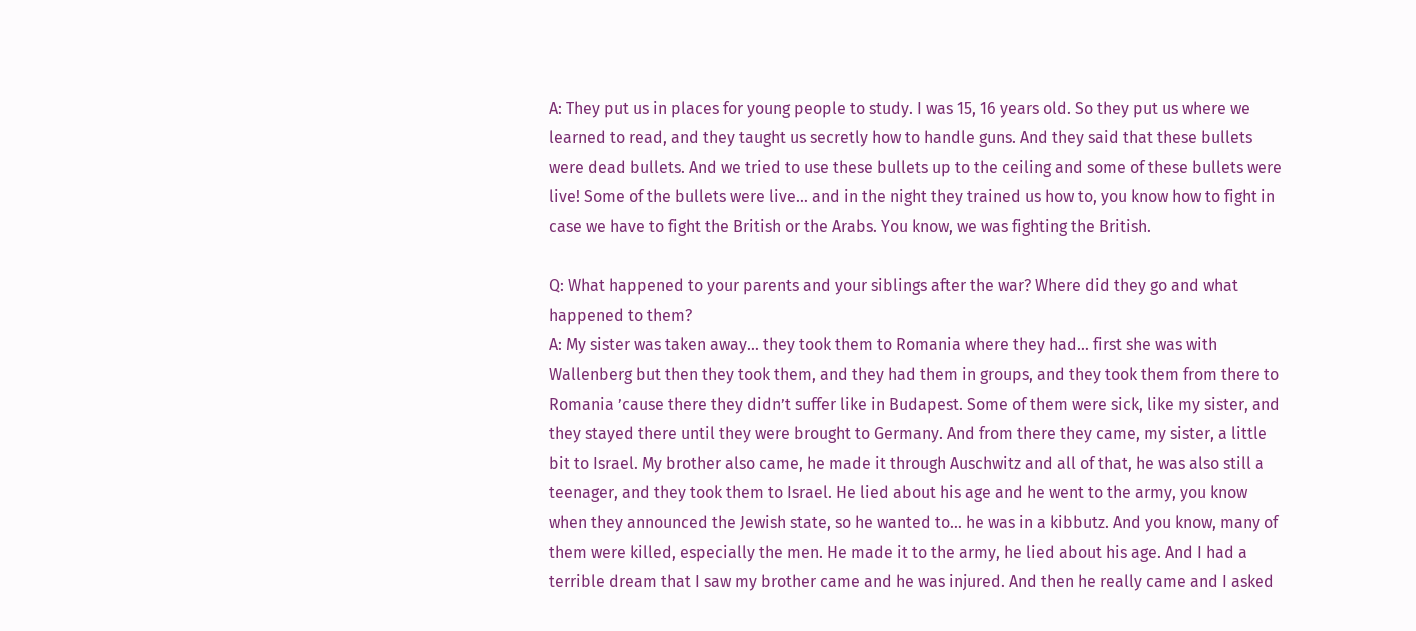A: They put us in places for young people to study. I was 15, 16 years old. So they put us where we learned to read, and they taught us secretly how to handle guns. And they said that these bullets were dead bullets. And we tried to use these bullets up to the ceiling and some of these bullets were live! Some of the bullets were live… and in the night they trained us how to, you know how to fight in case we have to fight the British or the Arabs. You know, we was fighting the British.

Q: What happened to your parents and your siblings after the war? Where did they go and what happened to them?
A: My sister was taken away… they took them to Romania where they had… first she was with Wallenberg but then they took them, and they had them in groups, and they took them from there to Romania ’cause there they didn’t suffer like in Budapest. Some of them were sick, like my sister, and they stayed there until they were brought to Germany. And from there they came, my sister, a little bit to Israel. My brother also came, he made it through Auschwitz and all of that, he was also still a teenager, and they took them to Israel. He lied about his age and he went to the army, you know when they announced the Jewish state, so he wanted to… he was in a kibbutz. And you know, many of them were killed, especially the men. He made it to the army, he lied about his age. And I had a terrible dream that I saw my brother came and he was injured. And then he really came and I asked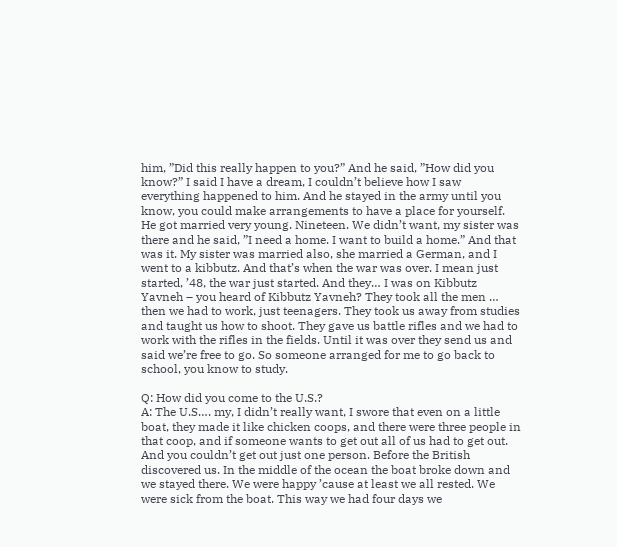him, ”Did this really happen to you?” And he said, ”How did you know?” I said I have a dream, I couldn’t believe how I saw everything happened to him. And he stayed in the army until you know, you could make arrangements to have a place for yourself. He got married very young. Nineteen. We didn’t want, my sister was there and he said, ”I need a home. I want to build a home.” And that was it. My sister was married also, she married a German, and I went to a kibbutz. And that’s when the war was over. I mean just started, ’48, the war just started. And they… I was on Kibbutz Yavneh – you heard of Kibbutz Yavneh? They took all the men … then we had to work, just teenagers. They took us away from studies and taught us how to shoot. They gave us battle rifles and we had to work with the rifles in the fields. Until it was over they send us and said we’re free to go. So someone arranged for me to go back to school, you know to study.

Q: How did you come to the U.S.?
A: The U.S…. my, I didn’t really want, I swore that even on a little boat, they made it like chicken coops, and there were three people in that coop, and if someone wants to get out all of us had to get out. And you couldn’t get out just one person. Before the British discovered us. In the middle of the ocean the boat broke down and we stayed there. We were happy ’cause at least we all rested. We were sick from the boat. This way we had four days we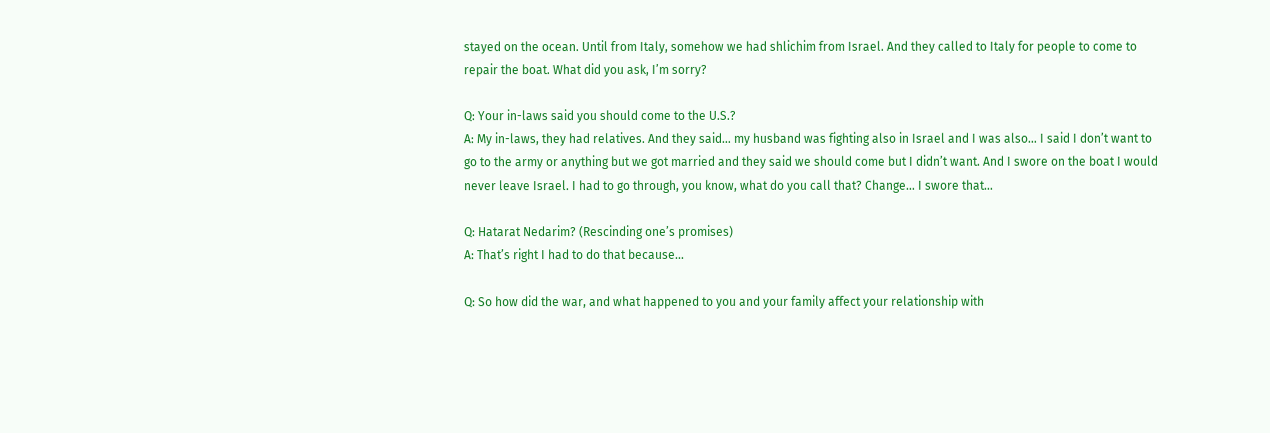stayed on the ocean. Until from Italy, somehow we had shlichim from Israel. And they called to Italy for people to come to repair the boat. What did you ask, I’m sorry?

Q: Your in-laws said you should come to the U.S.?
A: My in-laws, they had relatives. And they said… my husband was fighting also in Israel and I was also… I said I don’t want to go to the army or anything but we got married and they said we should come but I didn’t want. And I swore on the boat I would never leave Israel. I had to go through, you know, what do you call that? Change… I swore that…

Q: Hatarat Nedarim? (Rescinding one’s promises)
A: That’s right I had to do that because…

Q: So how did the war, and what happened to you and your family affect your relationship with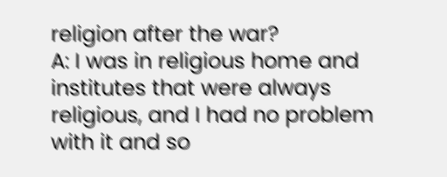religion after the war?
A: I was in religious home and institutes that were always religious, and I had no problem with it and so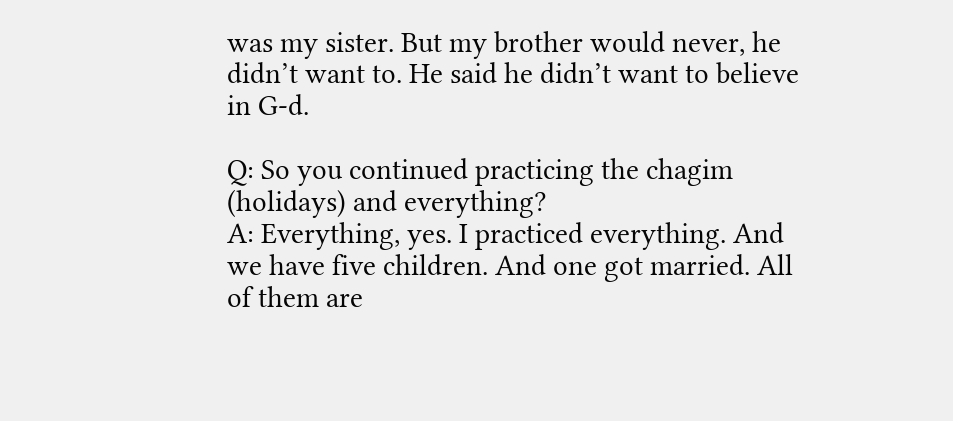was my sister. But my brother would never, he didn’t want to. He said he didn’t want to believe in G-d.

Q: So you continued practicing the chagim (holidays) and everything?
A: Everything, yes. I practiced everything. And we have five children. And one got married. All of them are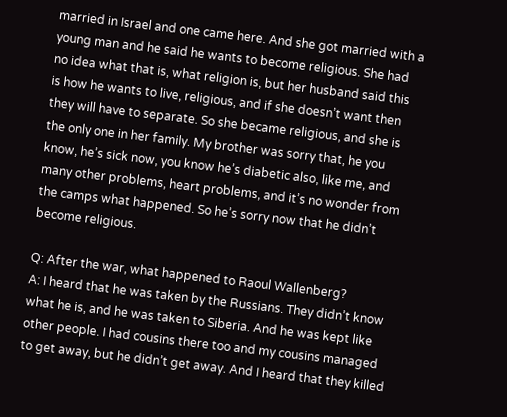married in Israel and one came here. And she got married with a young man and he said he wants to become religious. She had no idea what that is, what religion is, but her husband said this is how he wants to live, religious, and if she doesn’t want then they will have to separate. So she became religious, and she is the only one in her family. My brother was sorry that, he you know, he’s sick now, you know he’s diabetic also, like me, and many other problems, heart problems, and it’s no wonder from the camps what happened. So he’s sorry now that he didn’t become religious.

Q: After the war, what happened to Raoul Wallenberg?
A: I heard that he was taken by the Russians. They didn’t know what he is, and he was taken to Siberia. And he was kept like other people. I had cousins there too and my cousins managed to get away, but he didn’t get away. And I heard that they killed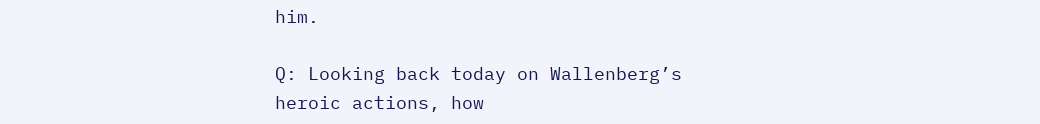him.

Q: Looking back today on Wallenberg’s heroic actions, how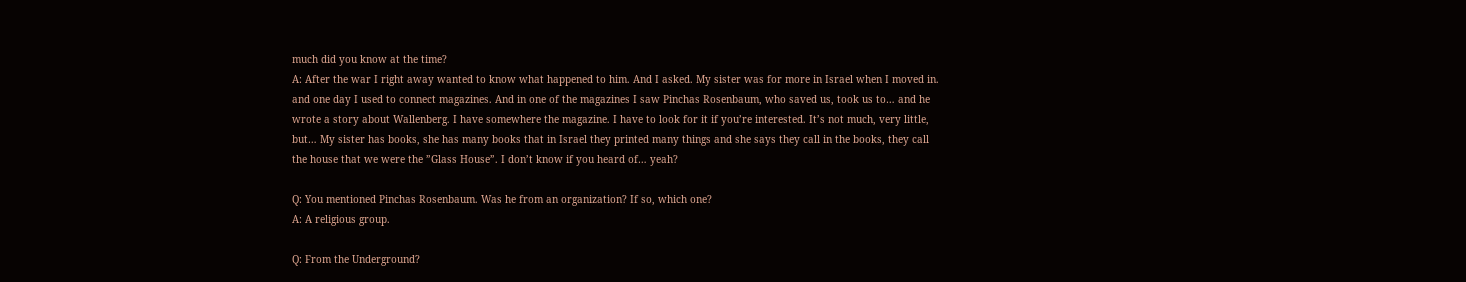much did you know at the time?
A: After the war I right away wanted to know what happened to him. And I asked. My sister was for more in Israel when I moved in. and one day I used to connect magazines. And in one of the magazines I saw Pinchas Rosenbaum, who saved us, took us to… and he wrote a story about Wallenberg. I have somewhere the magazine. I have to look for it if you’re interested. It’s not much, very little, but… My sister has books, she has many books that in Israel they printed many things and she says they call in the books, they call the house that we were the ”Glass House”. I don’t know if you heard of… yeah?

Q: You mentioned Pinchas Rosenbaum. Was he from an organization? If so, which one?
A: A religious group.

Q: From the Underground?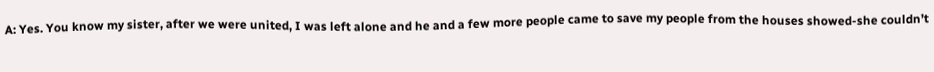A: Yes. You know my sister, after we were united, I was left alone and he and a few more people came to save my people from the houses showed-she couldn’t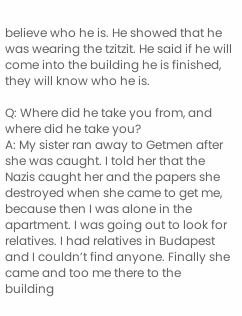believe who he is. He showed that he was wearing the tzitzit. He said if he will come into the building he is finished, they will know who he is.

Q: Where did he take you from, and where did he take you?
A: My sister ran away to Getmen after she was caught. I told her that the Nazis caught her and the papers she destroyed when she came to get me, because then I was alone in the apartment. I was going out to look for relatives. I had relatives in Budapest and I couldn’t find anyone. Finally she came and too me there to the building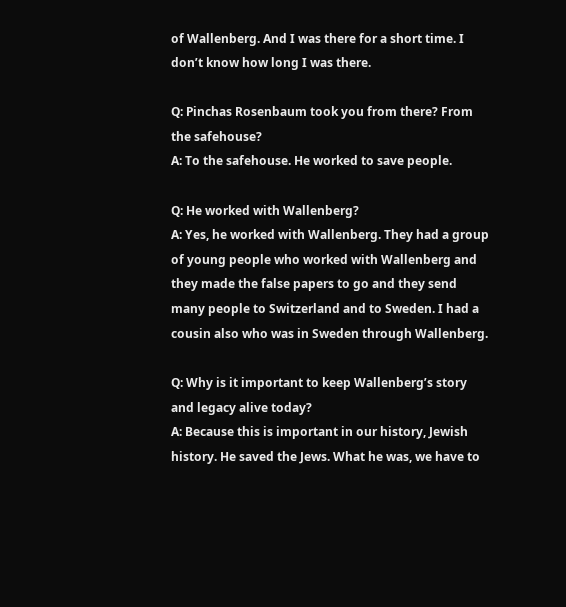of Wallenberg. And I was there for a short time. I don’t know how long I was there.

Q: Pinchas Rosenbaum took you from there? From the safehouse?
A: To the safehouse. He worked to save people.

Q: He worked with Wallenberg?
A: Yes, he worked with Wallenberg. They had a group of young people who worked with Wallenberg and they made the false papers to go and they send many people to Switzerland and to Sweden. I had a cousin also who was in Sweden through Wallenberg.

Q: Why is it important to keep Wallenberg’s story and legacy alive today?
A: Because this is important in our history, Jewish history. He saved the Jews. What he was, we have to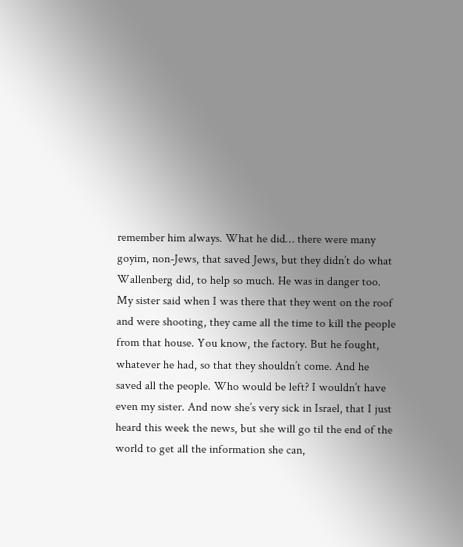remember him always. What he did… there were many goyim, non-Jews, that saved Jews, but they didn’t do what Wallenberg did, to help so much. He was in danger too. My sister said when I was there that they went on the roof and were shooting, they came all the time to kill the people from that house. You know, the factory. But he fought, whatever he had, so that they shouldn’t come. And he saved all the people. Who would be left? I wouldn’t have even my sister. And now she’s very sick in Israel, that I just heard this week the news, but she will go til the end of the world to get all the information she can,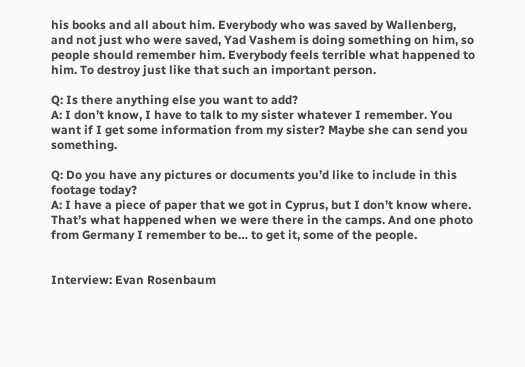his books and all about him. Everybody who was saved by Wallenberg, and not just who were saved, Yad Vashem is doing something on him, so people should remember him. Everybody feels terrible what happened to him. To destroy just like that such an important person.

Q: Is there anything else you want to add?
A: I don’t know, I have to talk to my sister whatever I remember. You want if I get some information from my sister? Maybe she can send you something.

Q: Do you have any pictures or documents you’d like to include in this footage today?
A: I have a piece of paper that we got in Cyprus, but I don’t know where. That’s what happened when we were there in the camps. And one photo from Germany I remember to be… to get it, some of the people.


Interview: Evan Rosenbaum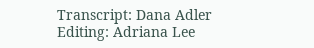Transcript: Dana Adler
Editing: Adriana Lee